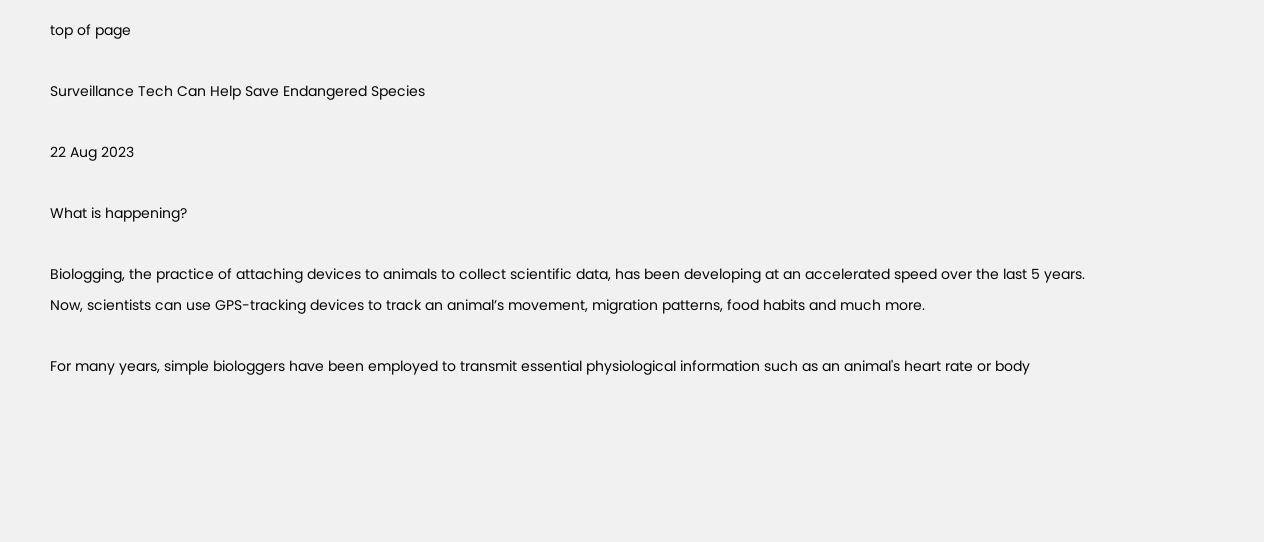top of page

Surveillance Tech Can Help Save Endangered Species

22 Aug 2023

What is happening?

Biologging, the practice of attaching devices to animals to collect scientific data, has been developing at an accelerated speed over the last 5 years. Now, scientists can use GPS-tracking devices to track an animal’s movement, migration patterns, food habits and much more.

For many years, simple biologgers have been employed to transmit essential physiological information such as an animal's heart rate or body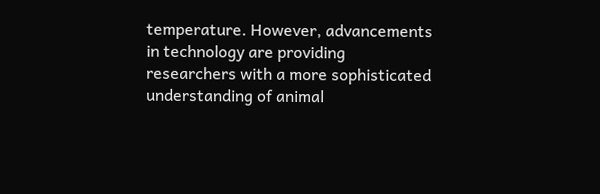temperature. However, advancements in technology are providing researchers with a more sophisticated understanding of animal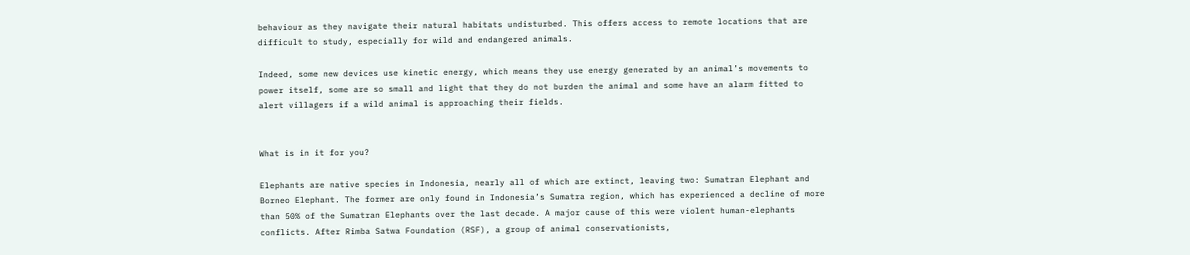behaviour as they navigate their natural habitats undisturbed. This offers access to remote locations that are difficult to study, especially for wild and endangered animals.

Indeed, some new devices use kinetic energy, which means they use energy generated by an animal’s movements to power itself, some are so small and light that they do not burden the animal and some have an alarm fitted to alert villagers if a wild animal is approaching their fields.


What is in it for you?

Elephants are native species in Indonesia, nearly all of which are extinct, leaving two: Sumatran Elephant and Borneo Elephant. The former are only found in Indonesia’s Sumatra region, which has experienced a decline of more than 50% of the Sumatran Elephants over the last decade. A major cause of this were violent human-elephants conflicts. After Rimba Satwa Foundation (RSF), a group of animal conservationists,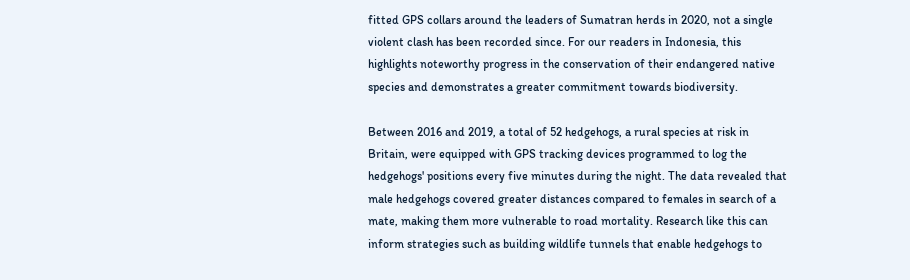fitted GPS collars around the leaders of Sumatran herds in 2020, not a single violent clash has been recorded since. For our readers in Indonesia, this highlights noteworthy progress in the conservation of their endangered native species and demonstrates a greater commitment towards biodiversity.

Between 2016 and 2019, a total of 52 hedgehogs, a rural species at risk in Britain, were equipped with GPS tracking devices programmed to log the hedgehogs' positions every five minutes during the night. The data revealed that male hedgehogs covered greater distances compared to females in search of a mate, making them more vulnerable to road mortality. Research like this can inform strategies such as building wildlife tunnels that enable hedgehogs to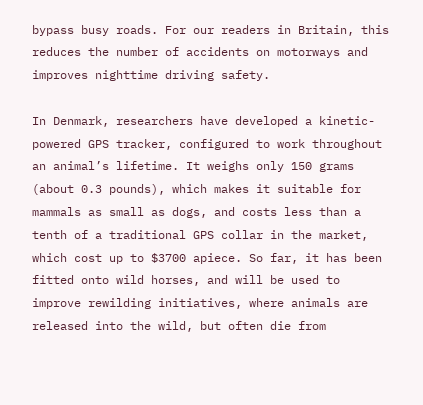bypass busy roads. For our readers in Britain, this reduces the number of accidents on motorways and improves nighttime driving safety.

In Denmark, researchers have developed a kinetic-powered GPS tracker, configured to work throughout an animal’s lifetime. It weighs only 150 grams (about 0.3 pounds), which makes it suitable for mammals as small as dogs, and costs less than a tenth of a traditional GPS collar in the market, which cost up to $3700 apiece. So far, it has been fitted onto wild horses, and will be used to improve rewilding initiatives, where animals are released into the wild, but often die from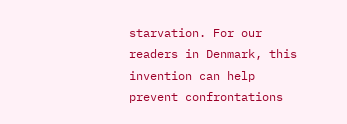starvation. For our readers in Denmark, this invention can help prevent confrontations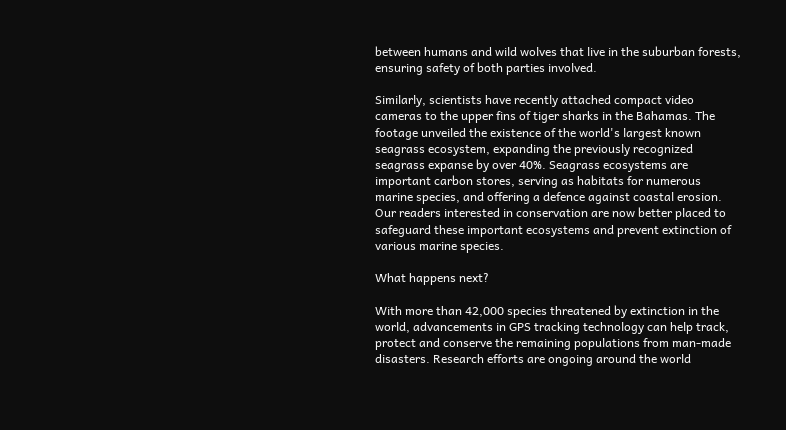between humans and wild wolves that live in the suburban forests, ensuring safety of both parties involved.

Similarly, scientists have recently attached compact video cameras to the upper fins of tiger sharks in the Bahamas. The footage unveiled the existence of the world's largest known seagrass ecosystem, expanding the previously recognized seagrass expanse by over 40%. Seagrass ecosystems are important carbon stores, serving as habitats for numerous marine species, and offering a defence against coastal erosion. Our readers interested in conservation are now better placed to safeguard these important ecosystems and prevent extinction of various marine species.

What happens next?

With more than 42,000 species threatened by extinction in the world, advancements in GPS tracking technology can help track, protect and conserve the remaining populations from man-made disasters. Research efforts are ongoing around the world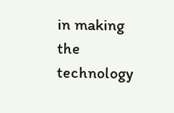in making the technology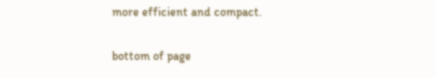more efficient and compact.

bottom of page